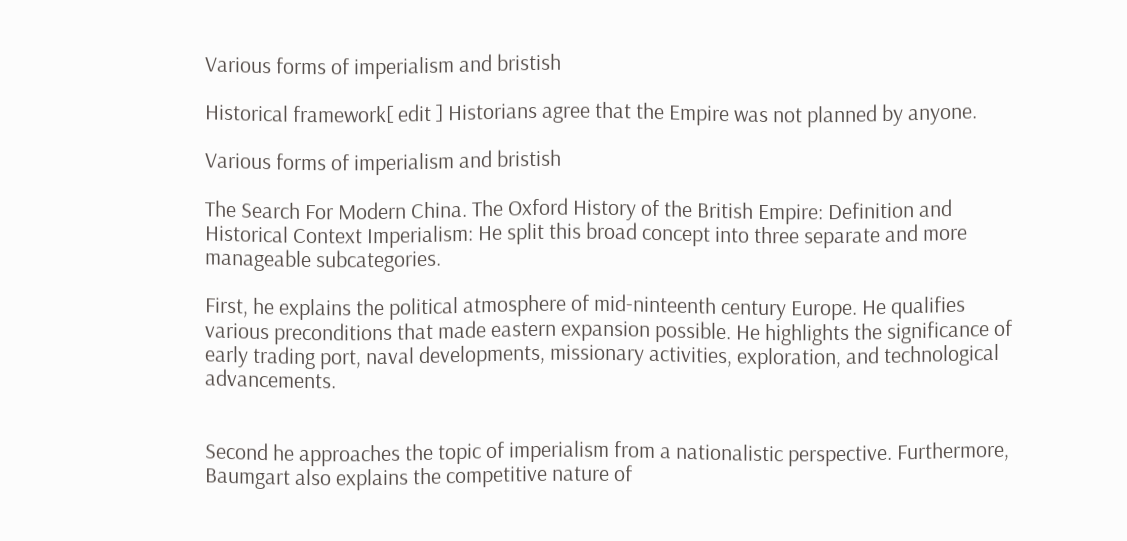Various forms of imperialism and bristish

Historical framework[ edit ] Historians agree that the Empire was not planned by anyone.

Various forms of imperialism and bristish

The Search For Modern China. The Oxford History of the British Empire: Definition and Historical Context Imperialism: He split this broad concept into three separate and more manageable subcategories.

First, he explains the political atmosphere of mid-ninteenth century Europe. He qualifies various preconditions that made eastern expansion possible. He highlights the significance of early trading port, naval developments, missionary activities, exploration, and technological advancements.


Second he approaches the topic of imperialism from a nationalistic perspective. Furthermore, Baumgart also explains the competitive nature of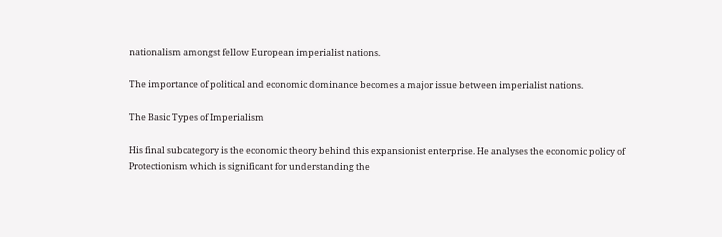nationalism amongst fellow European imperialist nations.

The importance of political and economic dominance becomes a major issue between imperialist nations.

The Basic Types of Imperialism

His final subcategory is the economic theory behind this expansionist enterprise. He analyses the economic policy of Protectionism which is significant for understanding the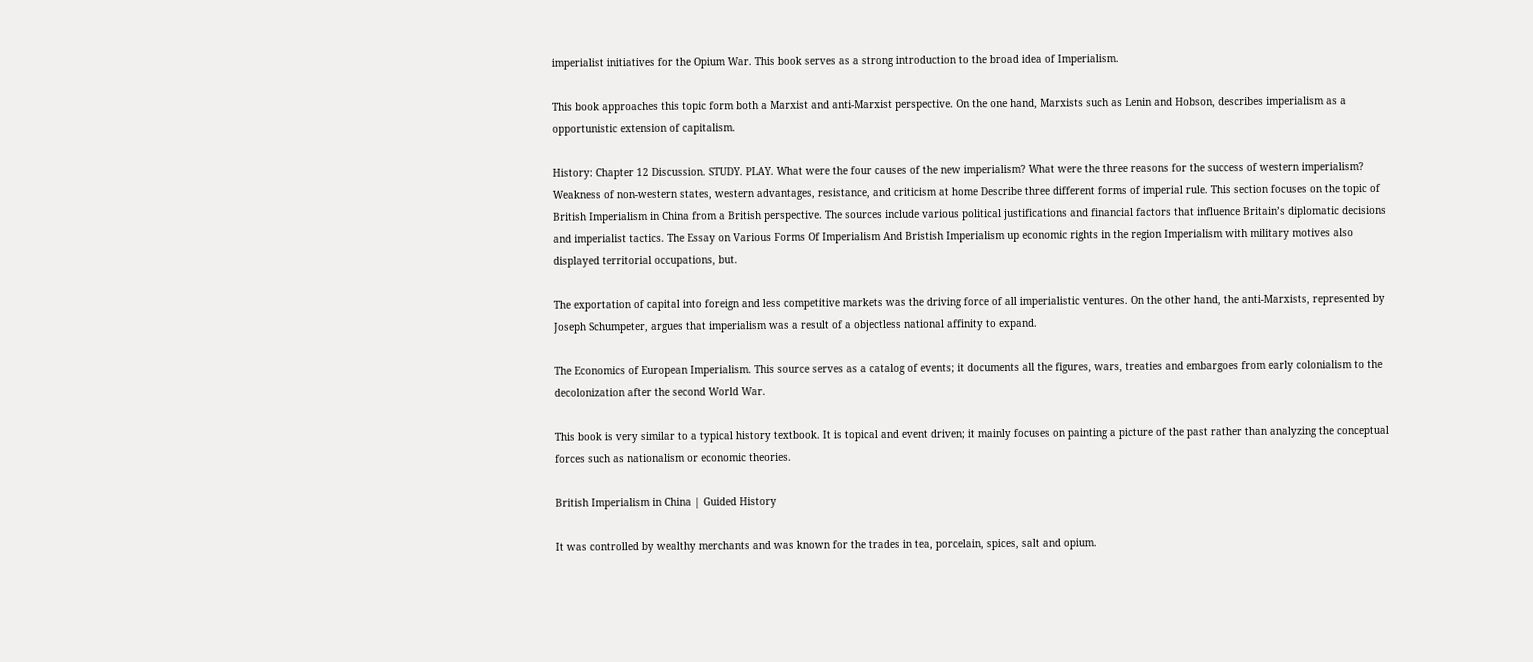imperialist initiatives for the Opium War. This book serves as a strong introduction to the broad idea of Imperialism.

This book approaches this topic form both a Marxist and anti-Marxist perspective. On the one hand, Marxists such as Lenin and Hobson, describes imperialism as a opportunistic extension of capitalism.

History: Chapter 12 Discussion. STUDY. PLAY. What were the four causes of the new imperialism? What were the three reasons for the success of western imperialism? Weakness of non-western states, western advantages, resistance, and criticism at home Describe three different forms of imperial rule. This section focuses on the topic of British Imperialism in China from a British perspective. The sources include various political justifications and financial factors that influence Britain’s diplomatic decisions and imperialist tactics. The Essay on Various Forms Of Imperialism And Bristish Imperialism up economic rights in the region Imperialism with military motives also displayed territorial occupations, but.

The exportation of capital into foreign and less competitive markets was the driving force of all imperialistic ventures. On the other hand, the anti-Marxists, represented by Joseph Schumpeter, argues that imperialism was a result of a objectless national affinity to expand.

The Economics of European Imperialism. This source serves as a catalog of events; it documents all the figures, wars, treaties and embargoes from early colonialism to the decolonization after the second World War.

This book is very similar to a typical history textbook. It is topical and event driven; it mainly focuses on painting a picture of the past rather than analyzing the conceptual forces such as nationalism or economic theories.

British Imperialism in China | Guided History

It was controlled by wealthy merchants and was known for the trades in tea, porcelain, spices, salt and opium.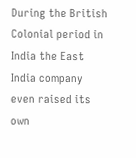During the British Colonial period in India the East India company even raised its own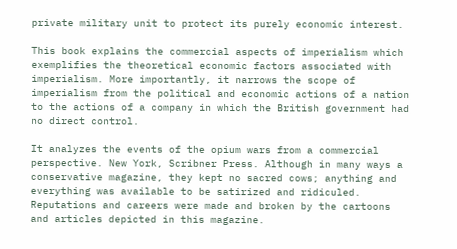private military unit to protect its purely economic interest.

This book explains the commercial aspects of imperialism which exemplifies the theoretical economic factors associated with imperialism. More importantly, it narrows the scope of imperialism from the political and economic actions of a nation to the actions of a company in which the British government had no direct control.

It analyzes the events of the opium wars from a commercial perspective. New York, Scribner Press. Although in many ways a conservative magazine, they kept no sacred cows; anything and everything was available to be satirized and ridiculed. Reputations and careers were made and broken by the cartoons and articles depicted in this magazine.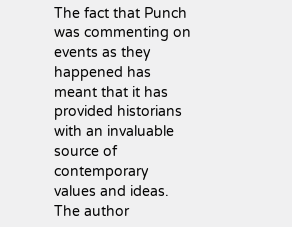The fact that Punch was commenting on events as they happened has meant that it has provided historians with an invaluable source of contemporary values and ideas. The author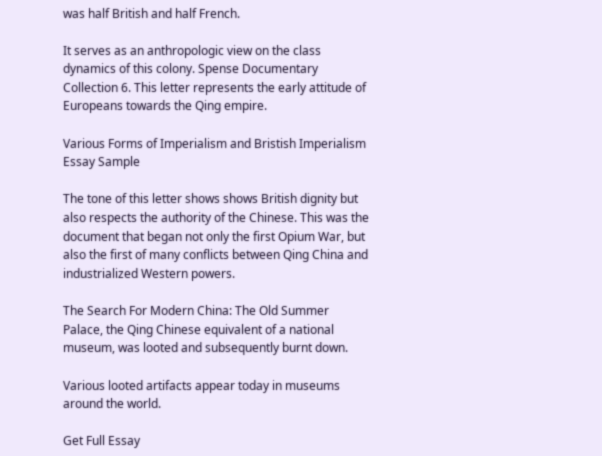was half British and half French.

It serves as an anthropologic view on the class dynamics of this colony. Spense Documentary Collection 6. This letter represents the early attitude of Europeans towards the Qing empire.

Various Forms of Imperialism and Bristish Imperialism Essay Sample

The tone of this letter shows shows British dignity but also respects the authority of the Chinese. This was the document that began not only the first Opium War, but also the first of many conflicts between Qing China and industrialized Western powers.

The Search For Modern China: The Old Summer Palace, the Qing Chinese equivalent of a national museum, was looted and subsequently burnt down.

Various looted artifacts appear today in museums around the world.

Get Full Essay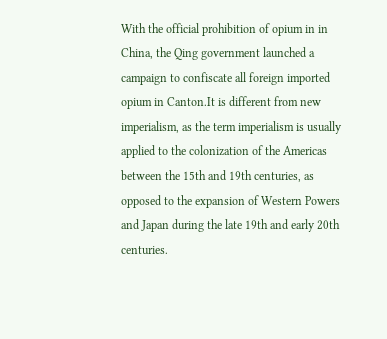With the official prohibition of opium in in China, the Qing government launched a campaign to confiscate all foreign imported opium in Canton.It is different from new imperialism, as the term imperialism is usually applied to the colonization of the Americas between the 15th and 19th centuries, as opposed to the expansion of Western Powers and Japan during the late 19th and early 20th centuries.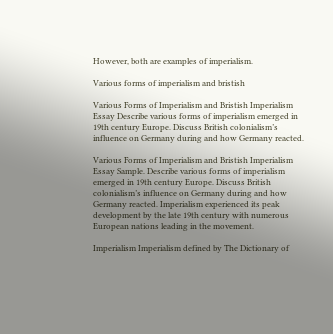However, both are examples of imperialism.

Various forms of imperialism and bristish

Various Forms of Imperialism and Bristish Imperialism Essay Describe various forms of imperialism emerged in 19th century Europe. Discuss British colonialism’s influence on Germany during and how Germany reacted.

Various Forms of Imperialism and Bristish Imperialism Essay Sample. Describe various forms of imperialism emerged in 19th century Europe. Discuss British colonialism’s influence on Germany during and how Germany reacted. Imperialism experienced its peak development by the late 19th century with numerous European nations leading in the movement.

Imperialism Imperialism defined by The Dictionary of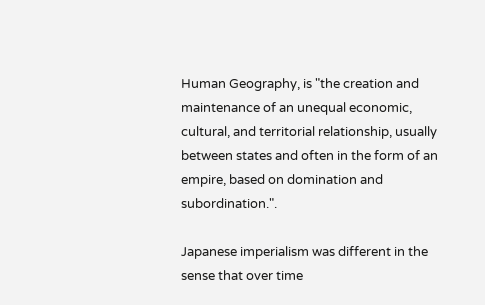Human Geography, is "the creation and maintenance of an unequal economic, cultural, and territorial relationship, usually between states and often in the form of an empire, based on domination and subordination.".

Japanese imperialism was different in the sense that over time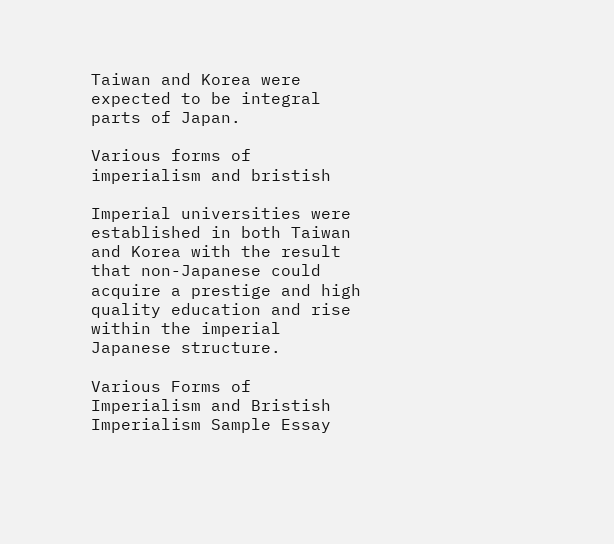Taiwan and Korea were expected to be integral parts of Japan.

Various forms of imperialism and bristish

Imperial universities were established in both Taiwan and Korea with the result that non-Japanese could acquire a prestige and high quality education and rise within the imperial Japanese structure.

Various Forms of Imperialism and Bristish Imperialism Sample Essay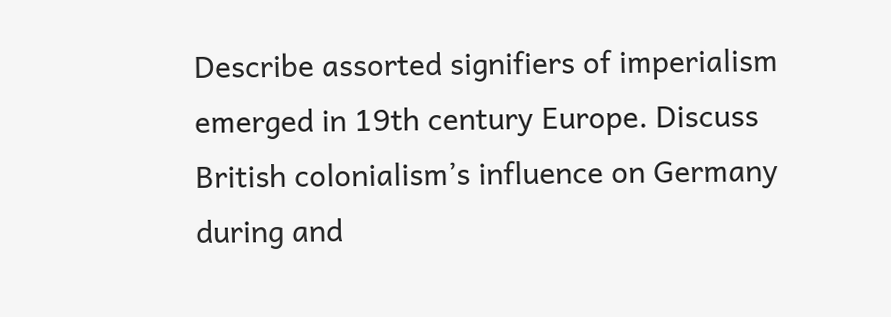Describe assorted signifiers of imperialism emerged in 19th century Europe. Discuss British colonialism’s influence on Germany during and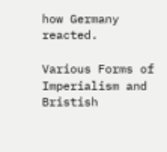how Germany reacted.

Various Forms of Imperialism and Bristish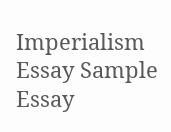Imperialism Essay Sample Essay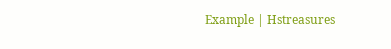Example | Hstreasures